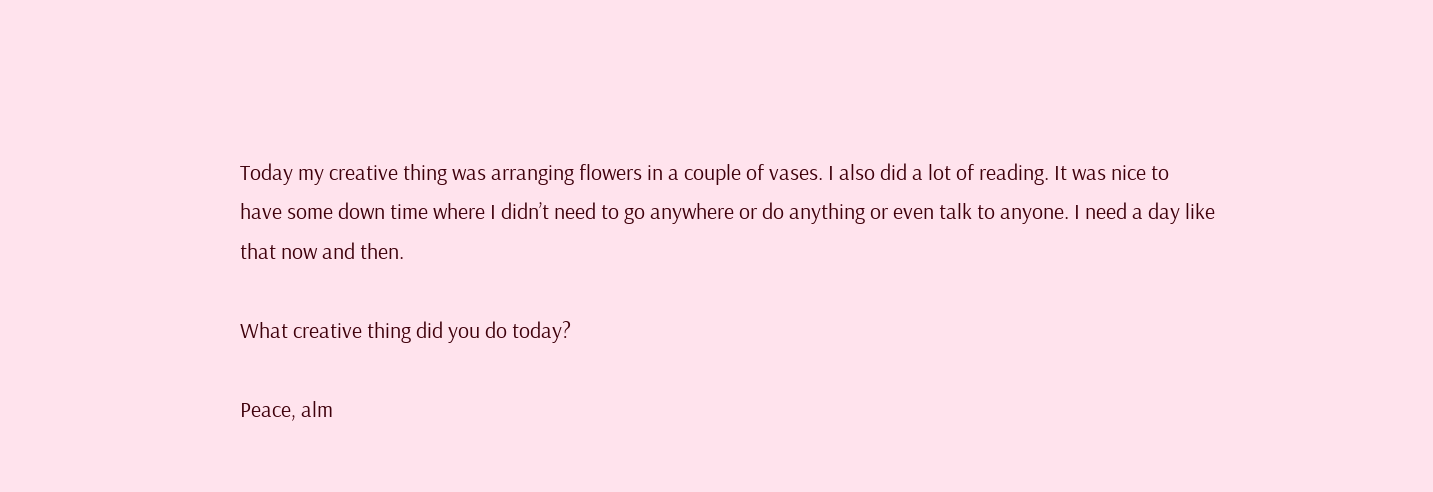Today my creative thing was arranging flowers in a couple of vases. I also did a lot of reading. It was nice to have some down time where I didn’t need to go anywhere or do anything or even talk to anyone. I need a day like that now and then.

What creative thing did you do today?

Peace, alm